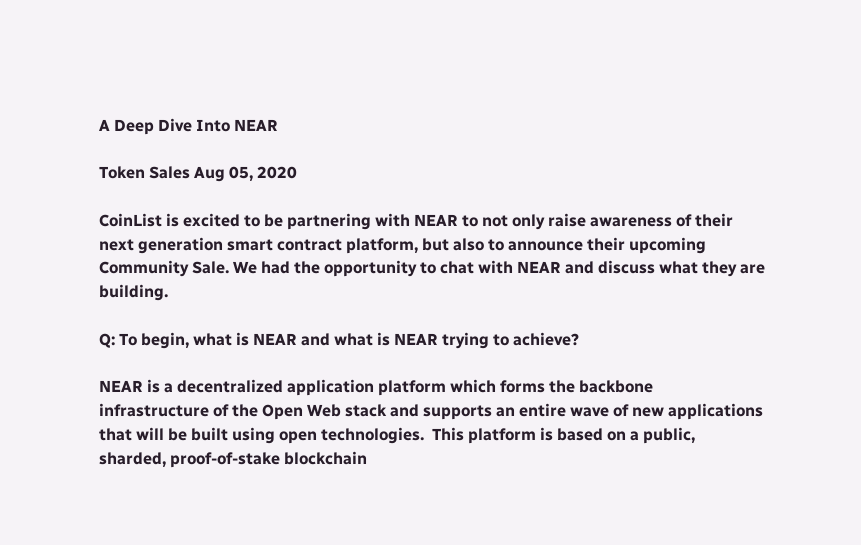A Deep Dive Into NEAR

Token Sales Aug 05, 2020

CoinList is excited to be partnering with NEAR to not only raise awareness of their next generation smart contract platform, but also to announce their upcoming Community Sale. We had the opportunity to chat with NEAR and discuss what they are building.

Q: To begin, what is NEAR and what is NEAR trying to achieve?

NEAR is a decentralized application platform which forms the backbone infrastructure of the Open Web stack and supports an entire wave of new applications that will be built using open technologies.  This platform is based on a public, sharded, proof-of-stake blockchain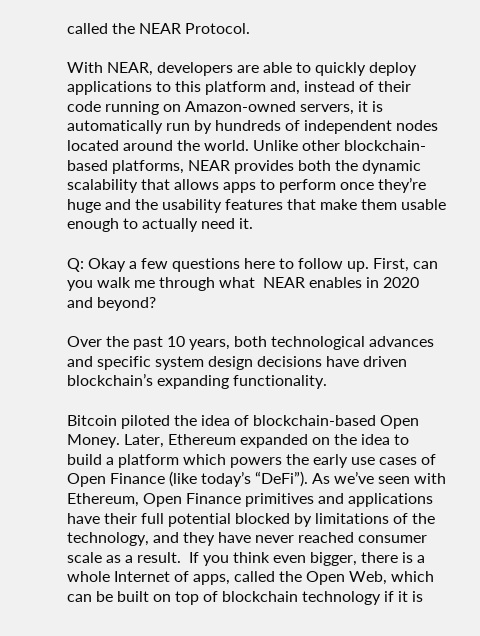called the NEAR Protocol.

With NEAR, developers are able to quickly deploy applications to this platform and, instead of their code running on Amazon-owned servers, it is automatically run by hundreds of independent nodes located around the world. Unlike other blockchain-based platforms, NEAR provides both the dynamic scalability that allows apps to perform once they’re huge and the usability features that make them usable enough to actually need it.

Q: Okay a few questions here to follow up. First, can you walk me through what  NEAR enables in 2020 and beyond?

Over the past 10 years, both technological advances and specific system design decisions have driven blockchain’s expanding functionality.

Bitcoin piloted the idea of blockchain-based Open Money. Later, Ethereum expanded on the idea to build a platform which powers the early use cases of Open Finance (like today’s “DeFi”). As we’ve seen with Ethereum, Open Finance primitives and applications have their full potential blocked by limitations of the technology, and they have never reached consumer scale as a result.  If you think even bigger, there is a whole Internet of apps, called the Open Web, which can be built on top of blockchain technology if it is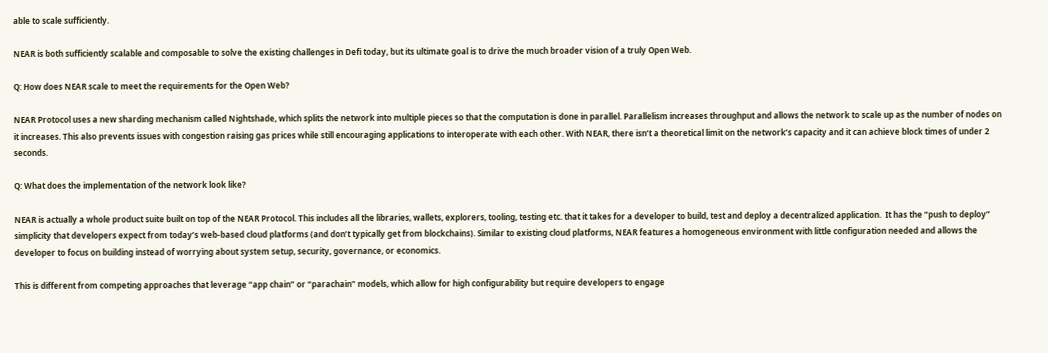able to scale sufficiently.

NEAR is both sufficiently scalable and composable to solve the existing challenges in Defi today, but its ultimate goal is to drive the much broader vision of a truly Open Web.

Q: How does NEAR scale to meet the requirements for the Open Web?

NEAR Protocol uses a new sharding mechanism called Nightshade, which splits the network into multiple pieces so that the computation is done in parallel. Parallelism increases throughput and allows the network to scale up as the number of nodes on it increases. This also prevents issues with congestion raising gas prices while still encouraging applications to interoperate with each other. With NEAR, there isn’t a theoretical limit on the network’s capacity and it can achieve block times of under 2 seconds.

Q: What does the implementation of the network look like?

NEAR is actually a whole product suite built on top of the NEAR Protocol. This includes all the libraries, wallets, explorers, tooling, testing etc. that it takes for a developer to build, test and deploy a decentralized application.  It has the “push to deploy” simplicity that developers expect from today’s web-based cloud platforms (and don’t typically get from blockchains). Similar to existing cloud platforms, NEAR features a homogeneous environment with little configuration needed and allows the developer to focus on building instead of worrying about system setup, security, governance, or economics.

This is different from competing approaches that leverage “app chain” or “parachain” models, which allow for high configurability but require developers to engage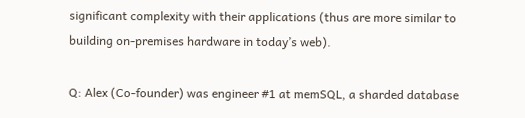significant complexity with their applications (thus are more similar to building on-premises hardware in today’s web).

Q: Alex (Co-founder) was engineer #1 at memSQL, a sharded database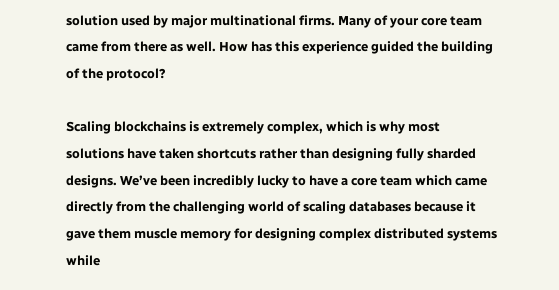solution used by major multinational firms. Many of your core team came from there as well. How has this experience guided the building of the protocol?

Scaling blockchains is extremely complex, which is why most solutions have taken shortcuts rather than designing fully sharded designs. We’ve been incredibly lucky to have a core team which came directly from the challenging world of scaling databases because it gave them muscle memory for designing complex distributed systems while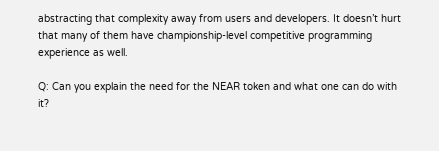abstracting that complexity away from users and developers. It doesn’t hurt that many of them have championship-level competitive programming experience as well.

Q: Can you explain the need for the NEAR token and what one can do with it?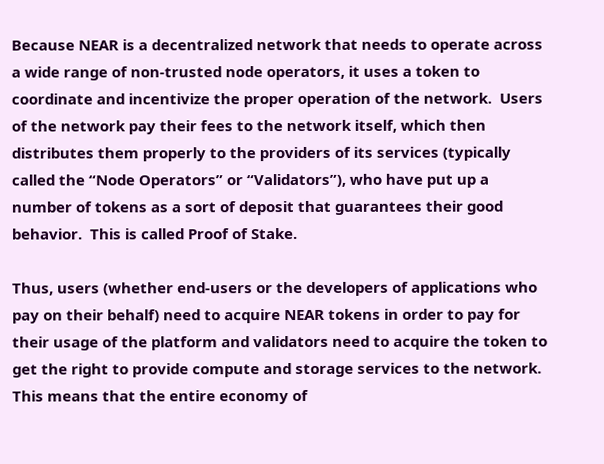Because NEAR is a decentralized network that needs to operate across a wide range of non-trusted node operators, it uses a token to coordinate and incentivize the proper operation of the network.  Users of the network pay their fees to the network itself, which then distributes them properly to the providers of its services (typically called the “Node Operators” or “Validators”), who have put up a number of tokens as a sort of deposit that guarantees their good behavior.  This is called Proof of Stake.

Thus, users (whether end-users or the developers of applications who pay on their behalf) need to acquire NEAR tokens in order to pay for their usage of the platform and validators need to acquire the token to get the right to provide compute and storage services to the network.  This means that the entire economy of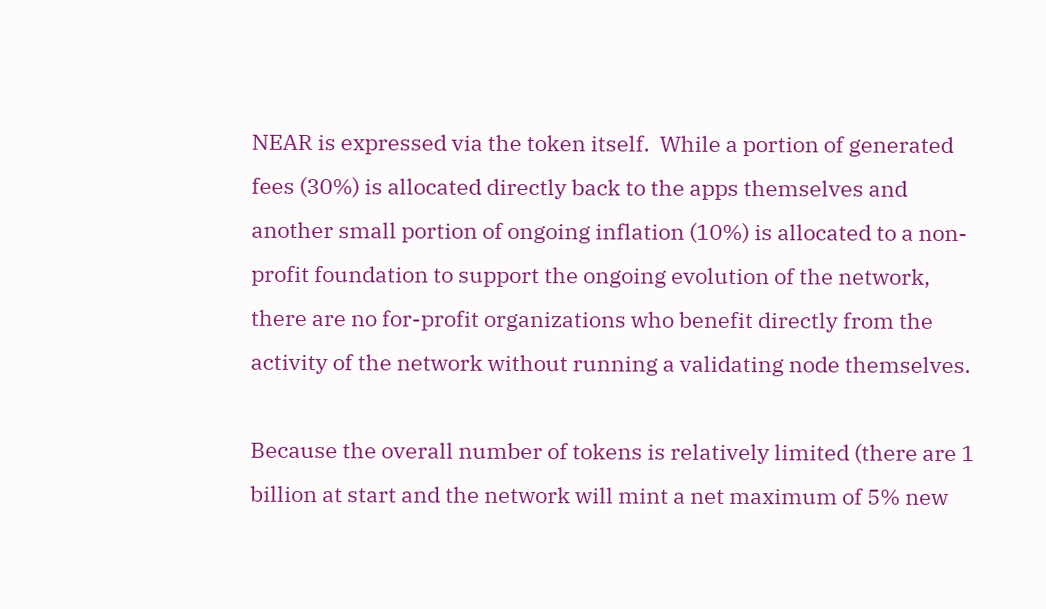NEAR is expressed via the token itself.  While a portion of generated fees (30%) is allocated directly back to the apps themselves and another small portion of ongoing inflation (10%) is allocated to a non-profit foundation to support the ongoing evolution of the network, there are no for-profit organizations who benefit directly from the activity of the network without running a validating node themselves.

Because the overall number of tokens is relatively limited (there are 1 billion at start and the network will mint a net maximum of 5% new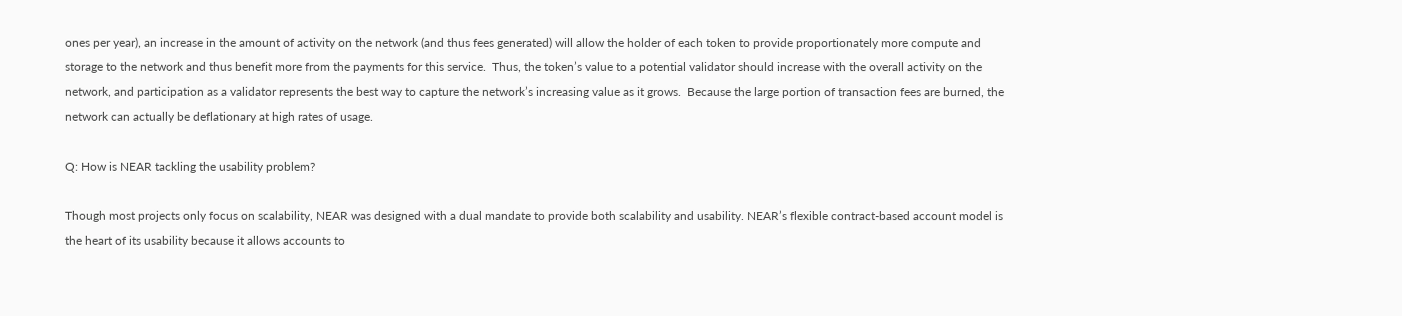ones per year), an increase in the amount of activity on the network (and thus fees generated) will allow the holder of each token to provide proportionately more compute and storage to the network and thus benefit more from the payments for this service.  Thus, the token’s value to a potential validator should increase with the overall activity on the network, and participation as a validator represents the best way to capture the network’s increasing value as it grows.  Because the large portion of transaction fees are burned, the network can actually be deflationary at high rates of usage.

Q: How is NEAR tackling the usability problem?

Though most projects only focus on scalability, NEAR was designed with a dual mandate to provide both scalability and usability. NEAR’s flexible contract-based account model is the heart of its usability because it allows accounts to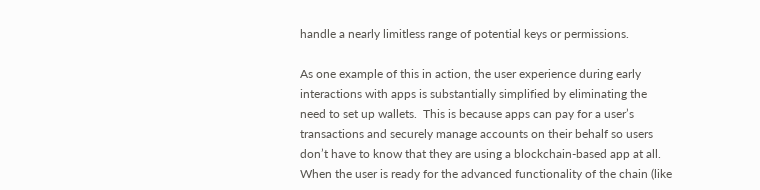handle a nearly limitless range of potential keys or permissions.

As one example of this in action, the user experience during early interactions with apps is substantially simplified by eliminating the need to set up wallets.  This is because apps can pay for a user’s transactions and securely manage accounts on their behalf so users don’t have to know that they are using a blockchain-based app at all. When the user is ready for the advanced functionality of the chain (like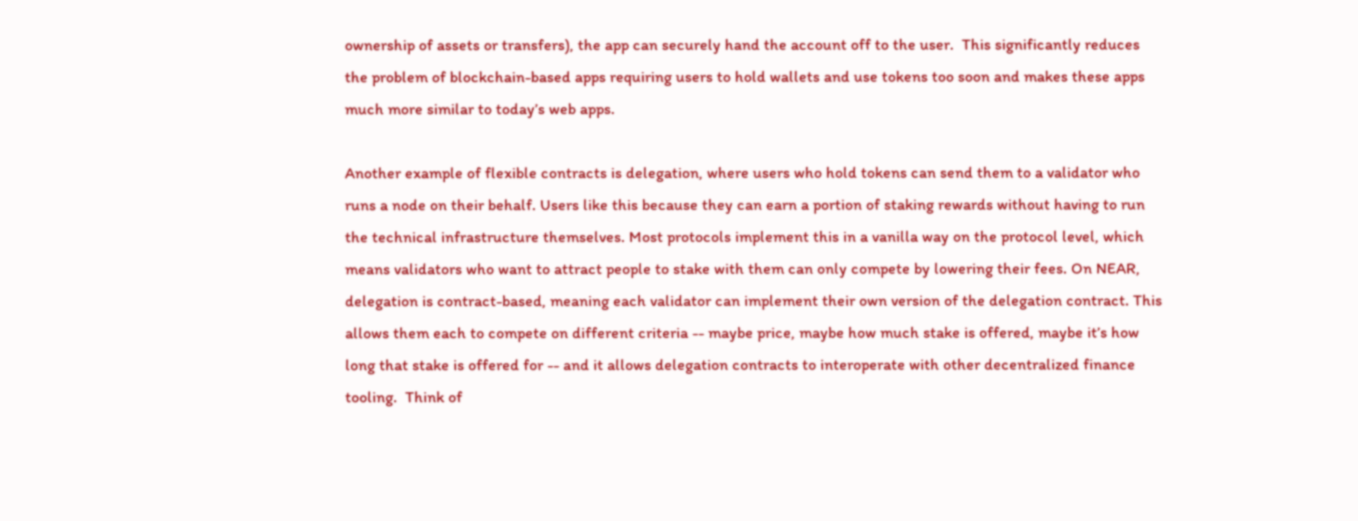ownership of assets or transfers), the app can securely hand the account off to the user.  This significantly reduces the problem of blockchain-based apps requiring users to hold wallets and use tokens too soon and makes these apps much more similar to today’s web apps.

Another example of flexible contracts is delegation, where users who hold tokens can send them to a validator who runs a node on their behalf. Users like this because they can earn a portion of staking rewards without having to run the technical infrastructure themselves. Most protocols implement this in a vanilla way on the protocol level, which means validators who want to attract people to stake with them can only compete by lowering their fees. On NEAR, delegation is contract-based, meaning each validator can implement their own version of the delegation contract. This allows them each to compete on different criteria -- maybe price, maybe how much stake is offered, maybe it’s how long that stake is offered for -- and it allows delegation contracts to interoperate with other decentralized finance tooling.  Think of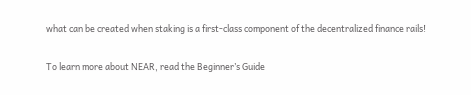what can be created when staking is a first-class component of the decentralized finance rails!

To learn more about NEAR, read the Beginner’s Guide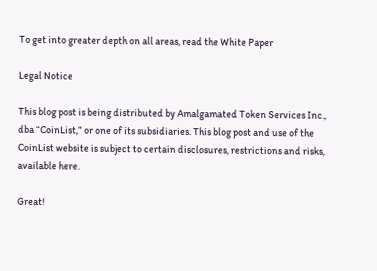To get into greater depth on all areas, read the White Paper

Legal Notice

This blog post is being distributed by Amalgamated Token Services Inc., dba “CoinList,” or one of its subsidiaries. This blog post and use of the CoinList website is subject to certain disclosures, restrictions and risks, available here.

Great!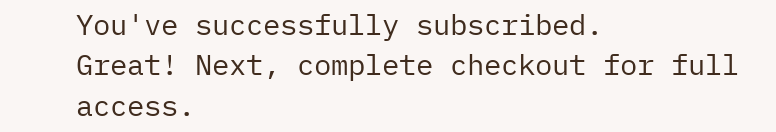You've successfully subscribed.
Great! Next, complete checkout for full access.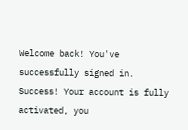Welcome back! You've successfully signed in.
Success! Your account is fully activated, you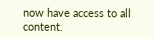now have access to all content.